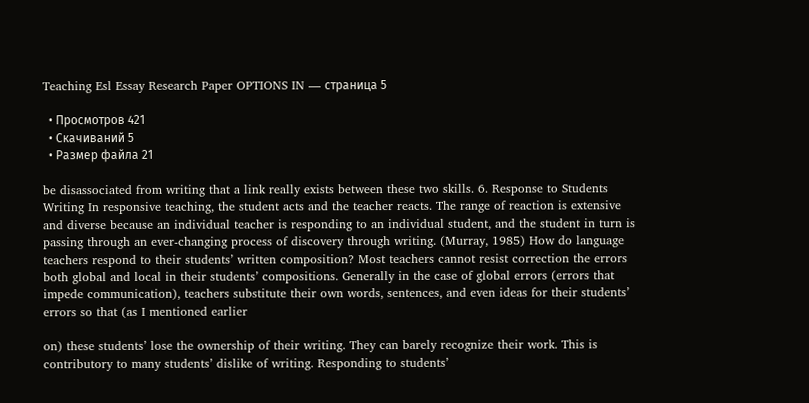Teaching Esl Essay Research Paper OPTIONS IN — страница 5

  • Просмотров 421
  • Скачиваний 5
  • Размер файла 21

be disassociated from writing that a link really exists between these two skills. 6. Response to Students Writing In responsive teaching, the student acts and the teacher reacts. The range of reaction is extensive and diverse because an individual teacher is responding to an individual student, and the student in turn is passing through an ever-changing process of discovery through writing. (Murray, 1985) How do language teachers respond to their students’ written composition? Most teachers cannot resist correction the errors both global and local in their students’ compositions. Generally in the case of global errors (errors that impede communication), teachers substitute their own words, sentences, and even ideas for their students’ errors so that (as I mentioned earlier

on) these students’ lose the ownership of their writing. They can barely recognize their work. This is contributory to many students’ dislike of writing. Responding to students’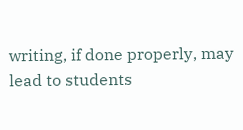writing, if done properly, may lead to students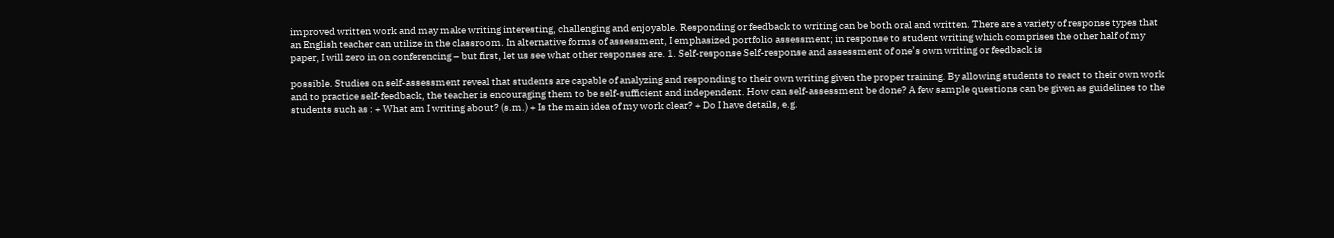improved written work and may make writing interesting, challenging and enjoyable. Responding or feedback to writing can be both oral and written. There are a variety of response types that an English teacher can utilize in the classroom. In alternative forms of assessment, I emphasized portfolio assessment; in response to student writing which comprises the other half of my paper, I will zero in on conferencing – but first, let us see what other responses are. 1. Self-response Self-response and assessment of one’s own writing or feedback is

possible. Studies on self-assessment reveal that students are capable of analyzing and responding to their own writing given the proper training. By allowing students to react to their own work and to practice self-feedback, the teacher is encouraging them to be self-sufficient and independent. How can self-assessment be done? A few sample questions can be given as guidelines to the students such as : + What am I writing about? (s.m.) + Is the main idea of my work clear? + Do I have details, e.g.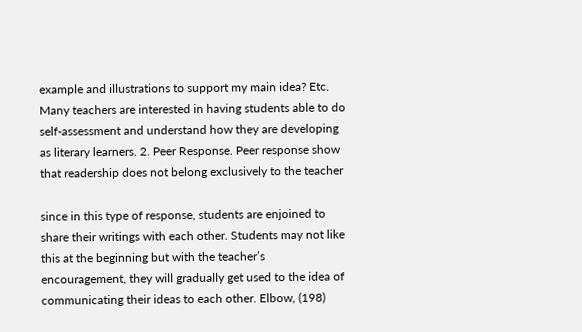example and illustrations to support my main idea? Etc. Many teachers are interested in having students able to do self-assessment and understand how they are developing as literary learners. 2. Peer Response. Peer response show that readership does not belong exclusively to the teacher

since in this type of response, students are enjoined to share their writings with each other. Students may not like this at the beginning but with the teacher’s encouragement, they will gradually get used to the idea of communicating their ideas to each other. Elbow, (198)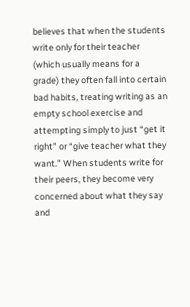believes that when the students write only for their teacher (which usually means for a grade) they often fall into certain bad habits, treating writing as an empty school exercise and attempting simply to just “get it right” or “give teacher what they want.” When students write for their peers, they become very concerned about what they say and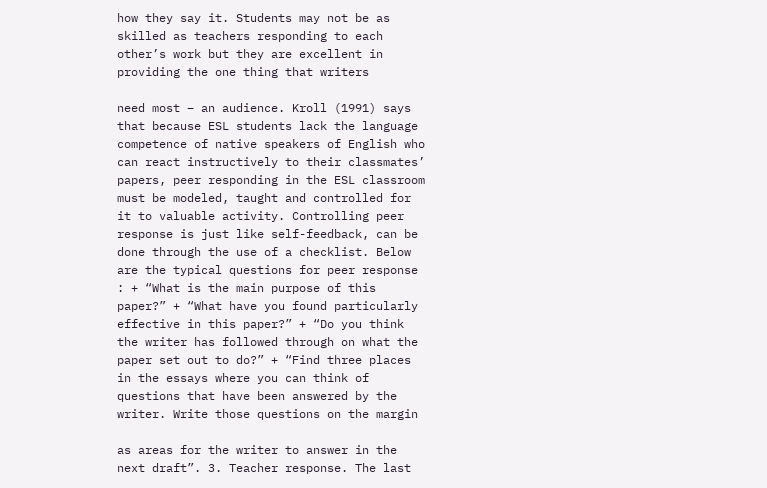how they say it. Students may not be as skilled as teachers responding to each other’s work but they are excellent in providing the one thing that writers

need most – an audience. Kroll (1991) says that because ESL students lack the language competence of native speakers of English who can react instructively to their classmates’ papers, peer responding in the ESL classroom must be modeled, taught and controlled for it to valuable activity. Controlling peer response is just like self-feedback, can be done through the use of a checklist. Below are the typical questions for peer response : + “What is the main purpose of this paper?” + “What have you found particularly effective in this paper?” + “Do you think the writer has followed through on what the paper set out to do?” + “Find three places in the essays where you can think of questions that have been answered by the writer. Write those questions on the margin

as areas for the writer to answer in the next draft”. 3. Teacher response. The last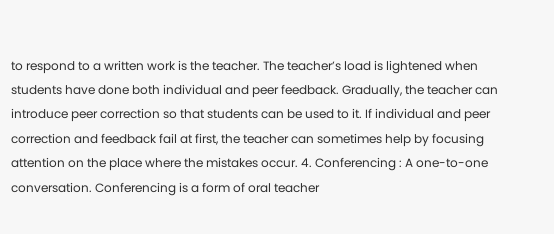to respond to a written work is the teacher. The teacher’s load is lightened when students have done both individual and peer feedback. Gradually, the teacher can introduce peer correction so that students can be used to it. If individual and peer correction and feedback fail at first, the teacher can sometimes help by focusing attention on the place where the mistakes occur. 4. Conferencing : A one-to-one conversation. Conferencing is a form of oral teacher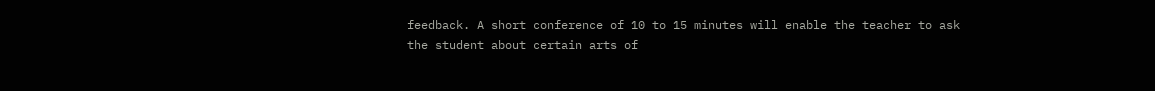feedback. A short conference of 10 to 15 minutes will enable the teacher to ask the student about certain arts of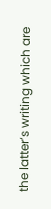the latter’s writing which are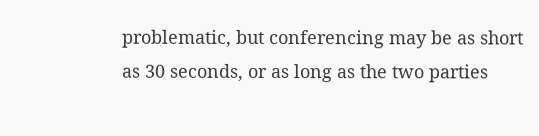problematic, but conferencing may be as short as 30 seconds, or as long as the two parties